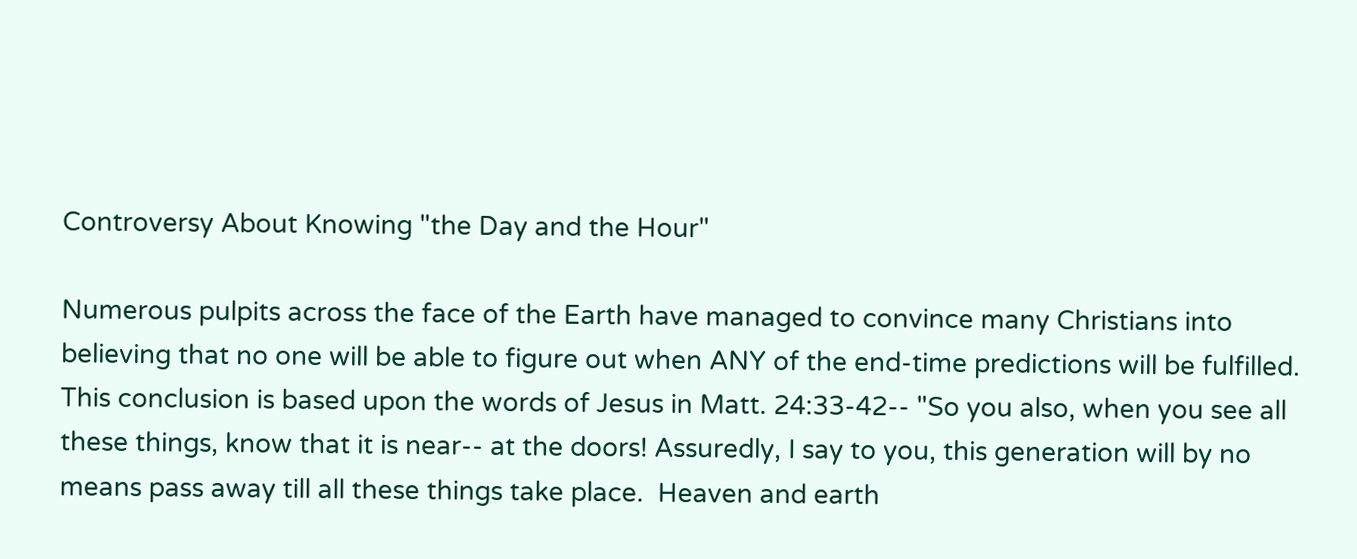Controversy About Knowing "the Day and the Hour"

Numerous pulpits across the face of the Earth have managed to convince many Christians into believing that no one will be able to figure out when ANY of the end-time predictions will be fulfilled.  This conclusion is based upon the words of Jesus in Matt. 24:33-42-- "So you also, when you see all these things, know that it is near-- at the doors! Assuredly, I say to you, this generation will by no means pass away till all these things take place.  Heaven and earth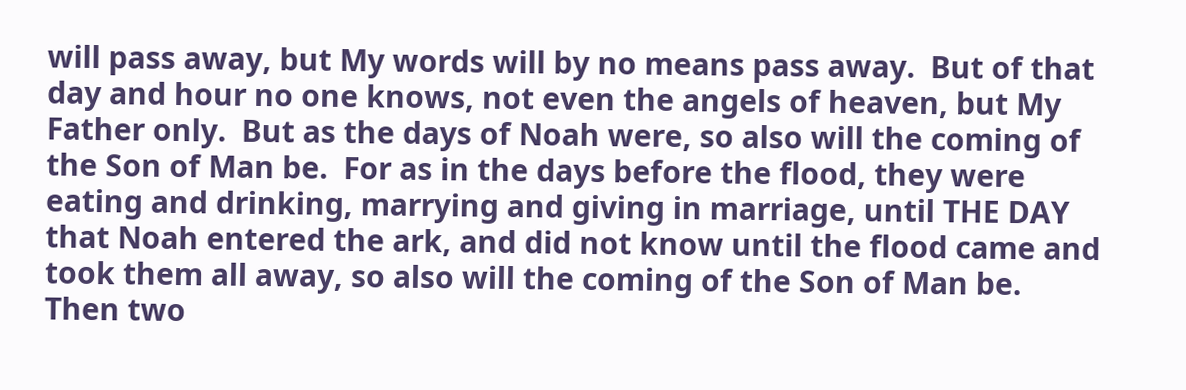will pass away, but My words will by no means pass away.  But of that day and hour no one knows, not even the angels of heaven, but My Father only.  But as the days of Noah were, so also will the coming of the Son of Man be.  For as in the days before the flood, they were eating and drinking, marrying and giving in marriage, until THE DAY that Noah entered the ark, and did not know until the flood came and took them all away, so also will the coming of the Son of Man be.  Then two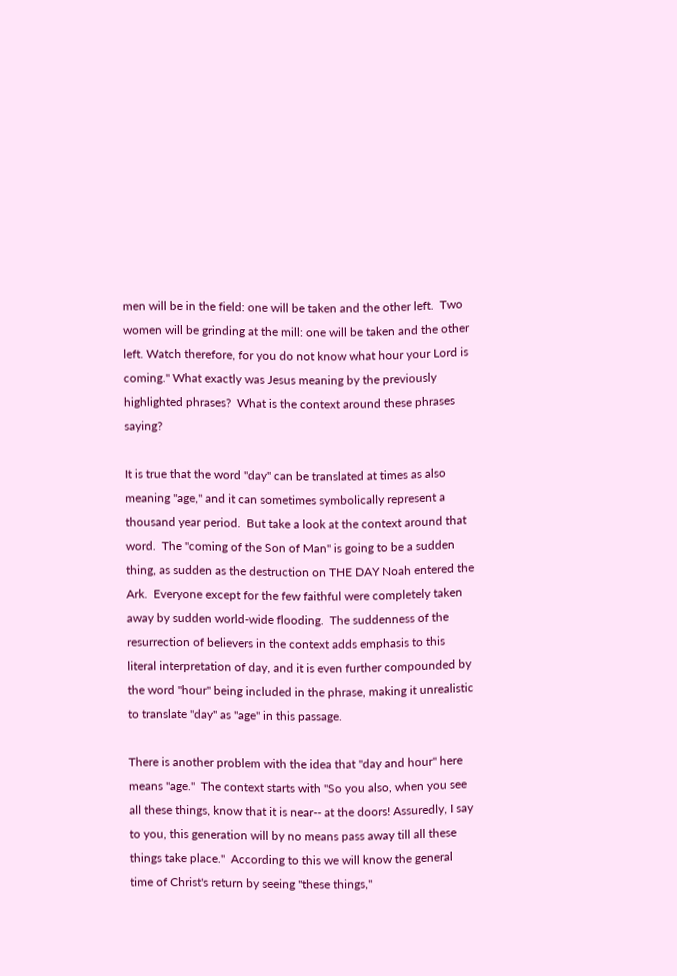men will be in the field: one will be taken and the other left.  Two women will be grinding at the mill: one will be taken and the other left. Watch therefore, for you do not know what hour your Lord is coming." What exactly was Jesus meaning by the previously highlighted phrases?  What is the context around these phrases saying?

It is true that the word "day" can be translated at times as also meaning "age," and it can sometimes symbolically represent a thousand year period.  But take a look at the context around that word.  The "coming of the Son of Man" is going to be a sudden thing, as sudden as the destruction on THE DAY Noah entered the Ark.  Everyone except for the few faithful were completely taken away by sudden world-wide flooding.  The suddenness of the resurrection of believers in the context adds emphasis to this literal interpretation of day, and it is even further compounded by the word "hour" being included in the phrase, making it unrealistic to translate "day" as "age" in this passage.

There is another problem with the idea that "day and hour" here means "age."  The context starts with "So you also, when you see all these things, know that it is near-- at the doors! Assuredly, I say to you, this generation will by no means pass away till all these things take place."  According to this we will know the general time of Christ's return by seeing "these things,"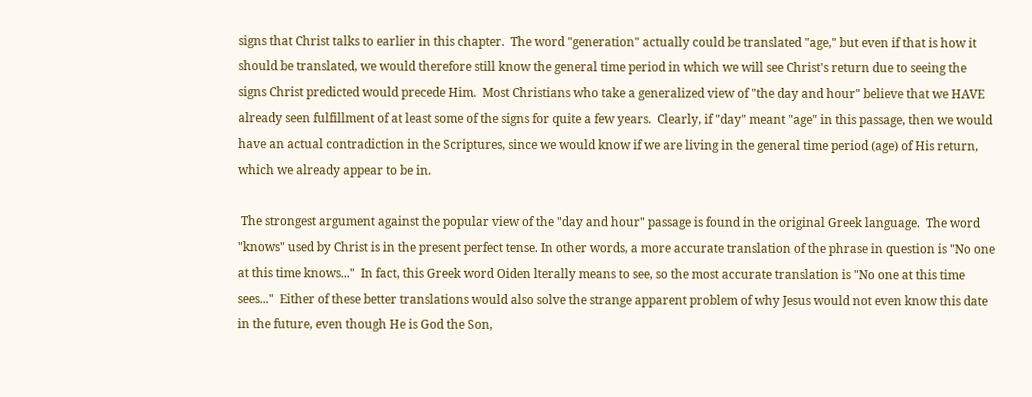signs that Christ talks to earlier in this chapter.  The word "generation" actually could be translated "age," but even if that is how it should be translated, we would therefore still know the general time period in which we will see Christ's return due to seeing the signs Christ predicted would precede Him.  Most Christians who take a generalized view of "the day and hour" believe that we HAVE already seen fulfillment of at least some of the signs for quite a few years.  Clearly, if "day" meant "age" in this passage, then we would have an actual contradiction in the Scriptures, since we would know if we are living in the general time period (age) of His return, which we already appear to be in.

 The strongest argument against the popular view of the "day and hour" passage is found in the original Greek language.  The word "knows" used by Christ is in the present perfect tense. In other words, a more accurate translation of the phrase in question is "No one at this time knows..."  In fact, this Greek word Oiden lterally means to see, so the most accurate translation is "No one at this time sees..."  Either of these better translations would also solve the strange apparent problem of why Jesus would not even know this date in the future, even though He is God the Son,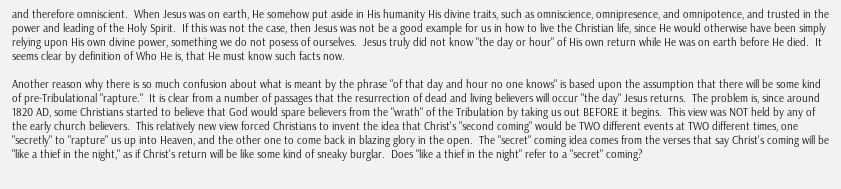and therefore omniscient.  When Jesus was on earth, He somehow put aside in His humanity His divine traits, such as omniscience, omnipresence, and omnipotence, and trusted in the power and leading of the Holy Spirit.  If this was not the case, then Jesus was not be a good example for us in how to live the Christian life, since He would otherwise have been simply relying upon His own divine power, something we do not posess of ourselves.  Jesus truly did not know "the day or hour" of His own return while He was on earth before He died.  It seems clear by definition of Who He is, that He must know such facts now.

Another reason why there is so much confusion about what is meant by the phrase "of that day and hour no one knows" is based upon the assumption that there will be some kind of pre-Tribulational "rapture."  It is clear from a number of passages that the resurrection of dead and living believers will occur "the day" Jesus returns.  The problem is, since around 1820 AD, some Christians started to believe that God would spare believers from the "wrath" of the Tribulation by taking us out BEFORE it begins.  This view was NOT held by any of the early church believers.  This relatively new view forced Christians to invent the idea that Christ's "second coming" would be TWO different events at TWO different times, one "secretly" to "rapture" us up into Heaven, and the other one to come back in blazing glory in the open.  The "secret" coming idea comes from the verses that say Christ's coming will be "like a thief in the night," as if Christ's return will be like some kind of sneaky burglar.  Does "like a thief in the night" refer to a "secret" coming?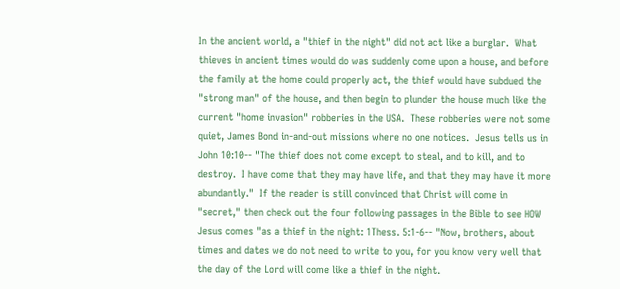In the ancient world, a "thief in the night" did not act like a burglar.  What thieves in ancient times would do was suddenly come upon a house, and before the family at the home could properly act, the thief would have subdued the "strong man" of the house, and then begin to plunder the house much like the current "home invasion" robberies in the USA.  These robberies were not some quiet, James Bond in-and-out missions where no one notices.  Jesus tells us in John 10:10-- "The thief does not come except to steal, and to kill, and to destroy.  I have come that they may have life, and that they may have it more abundantly."  If the reader is still convinced that Christ will come in "secret," then check out the four following passages in the Bible to see HOW Jesus comes "as a thief in the night: 1Thess. 5:1-6-- "Now, brothers, about times and dates we do not need to write to you, for you know very well that the day of the Lord will come like a thief in the night.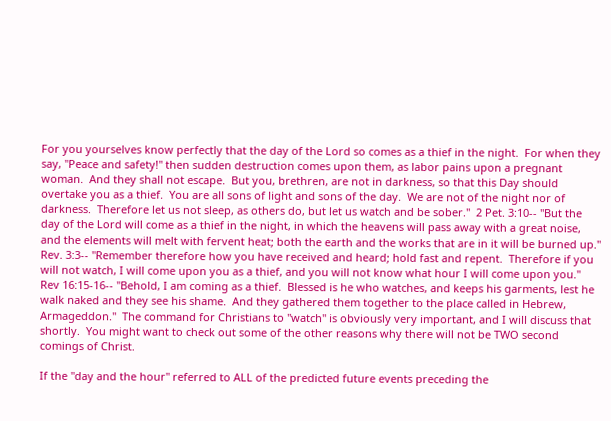For you yourselves know perfectly that the day of the Lord so comes as a thief in the night.  For when they say, "Peace and safety!" then sudden destruction comes upon them, as labor pains upon a pregnant woman.  And they shall not escape.  But you, brethren, are not in darkness, so that this Day should overtake you as a thief.  You are all sons of light and sons of the day.  We are not of the night nor of darkness.  Therefore let us not sleep, as others do, but let us watch and be sober."  2 Pet. 3:10-- "But the day of the Lord will come as a thief in the night, in which the heavens will pass away with a great noise, and the elements will melt with fervent heat; both the earth and the works that are in it will be burned up."  Rev. 3:3-- "Remember therefore how you have received and heard; hold fast and repent.  Therefore if you will not watch, I will come upon you as a thief, and you will not know what hour I will come upon you." Rev 16:15-16-- "Behold, I am coming as a thief.  Blessed is he who watches, and keeps his garments, lest he walk naked and they see his shame.  And they gathered them together to the place called in Hebrew, Armageddon."  The command for Christians to "watch" is obviously very important, and I will discuss that shortly.  You might want to check out some of the other reasons why there will not be TWO second comings of Christ.

If the "day and the hour" referred to ALL of the predicted future events preceding the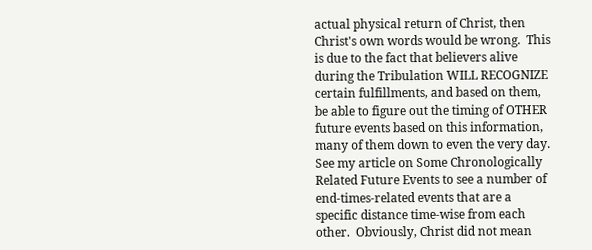actual physical return of Christ, then Christ's own words would be wrong.  This is due to the fact that believers alive during the Tribulation WILL RECOGNIZE certain fulfillments, and based on them, be able to figure out the timing of OTHER future events based on this information, many of them down to even the very day. See my article on Some Chronologically Related Future Events to see a number of end-times-related events that are a specific distance time-wise from each other.  Obviously, Christ did not mean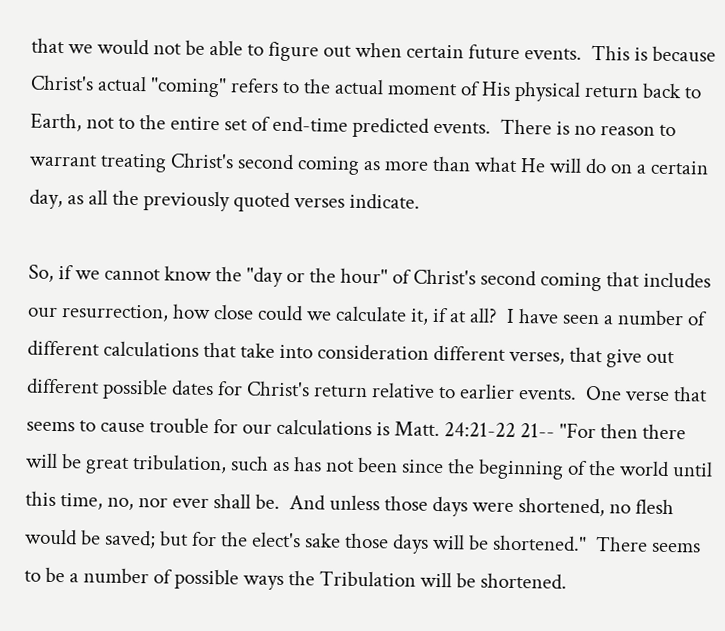that we would not be able to figure out when certain future events.  This is because Christ's actual "coming" refers to the actual moment of His physical return back to Earth, not to the entire set of end-time predicted events.  There is no reason to warrant treating Christ's second coming as more than what He will do on a certain day, as all the previously quoted verses indicate.

So, if we cannot know the "day or the hour" of Christ's second coming that includes our resurrection, how close could we calculate it, if at all?  I have seen a number of different calculations that take into consideration different verses, that give out different possible dates for Christ's return relative to earlier events.  One verse that seems to cause trouble for our calculations is Matt. 24:21-22 21-- "For then there will be great tribulation, such as has not been since the beginning of the world until this time, no, nor ever shall be.  And unless those days were shortened, no flesh would be saved; but for the elect's sake those days will be shortened."  There seems to be a number of possible ways the Tribulation will be shortened.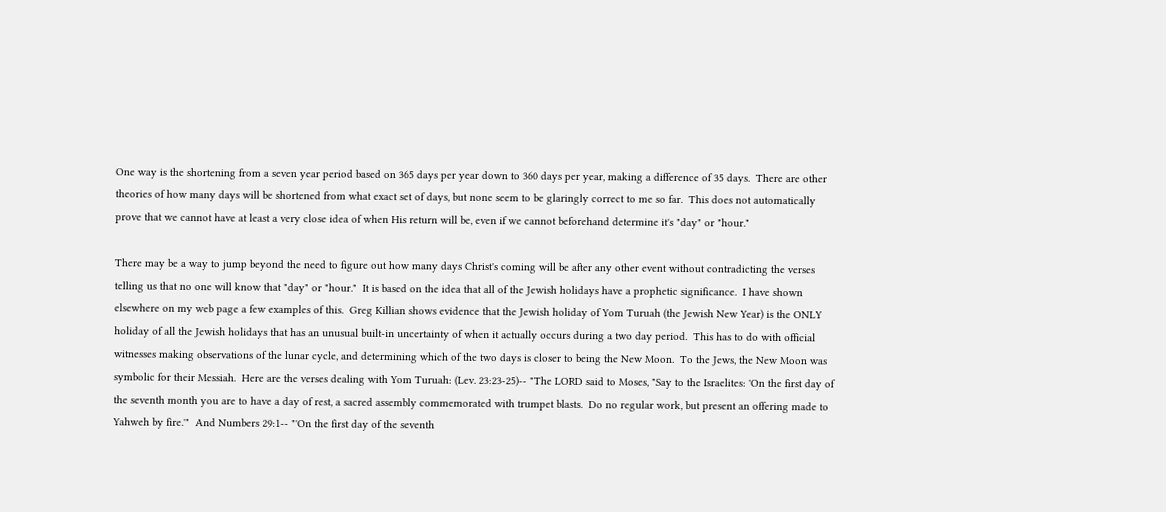One way is the shortening from a seven year period based on 365 days per year down to 360 days per year, making a difference of 35 days.  There are other theories of how many days will be shortened from what exact set of days, but none seem to be glaringly correct to me so far.  This does not automatically prove that we cannot have at least a very close idea of when His return will be, even if we cannot beforehand determine it's "day" or "hour."

There may be a way to jump beyond the need to figure out how many days Christ's coming will be after any other event without contradicting the verses telling us that no one will know that "day" or "hour."  It is based on the idea that all of the Jewish holidays have a prophetic significance.  I have shown elsewhere on my web page a few examples of this.  Greg Killian shows evidence that the Jewish holiday of Yom Turuah (the Jewish New Year) is the ONLY holiday of all the Jewish holidays that has an unusual built-in uncertainty of when it actually occurs during a two day period.  This has to do with official witnesses making observations of the lunar cycle, and determining which of the two days is closer to being the New Moon.  To the Jews, the New Moon was symbolic for their Messiah.  Here are the verses dealing with Yom Turuah: (Lev. 23:23-25)-- "The LORD said to Moses, "Say to the Israelites: 'On the first day of the seventh month you are to have a day of rest, a sacred assembly commemorated with trumpet blasts.  Do no regular work, but present an offering made to Yahweh by fire.'"  And Numbers 29:1-- "'On the first day of the seventh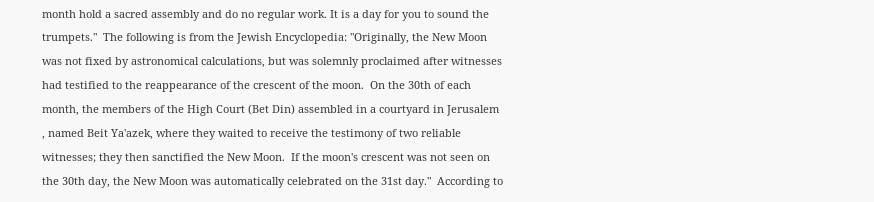month hold a sacred assembly and do no regular work. It is a day for you to sound the trumpets."  The following is from the Jewish Encyclopedia: "Originally, the New Moon was not fixed by astronomical calculations, but was solemnly proclaimed after witnesses had testified to the reappearance of the crescent of the moon.  On the 30th of each month, the members of the High Court (Bet Din) assembled in a courtyard in Jerusalem , named Beit Ya'azek, where they waited to receive the testimony of two reliable witnesses; they then sanctified the New Moon.  If the moon's crescent was not seen on the 30th day, the New Moon was automatically celebrated on the 31st day."  According to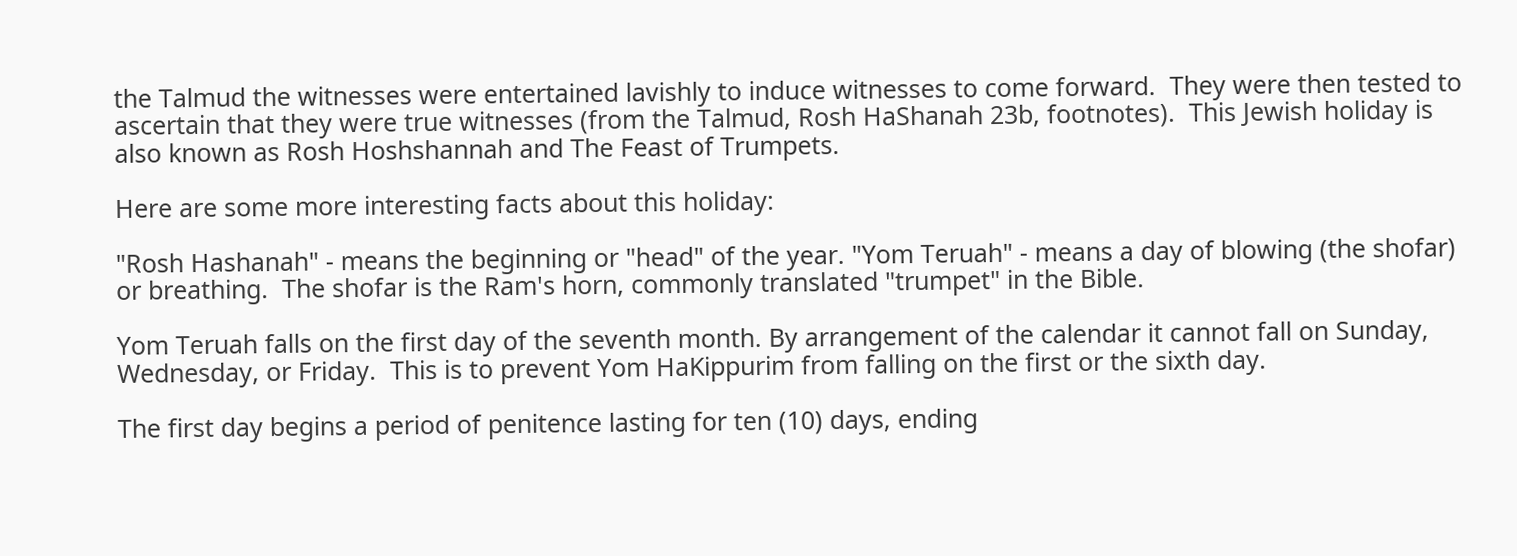the Talmud the witnesses were entertained lavishly to induce witnesses to come forward.  They were then tested to ascertain that they were true witnesses (from the Talmud, Rosh HaShanah 23b, footnotes).  This Jewish holiday is also known as Rosh Hoshshannah and The Feast of Trumpets.

Here are some more interesting facts about this holiday:

"Rosh Hashanah" - means the beginning or "head" of the year. "Yom Teruah" - means a day of blowing (the shofar) or breathing.  The shofar is the Ram's horn, commonly translated "trumpet" in the Bible.

Yom Teruah falls on the first day of the seventh month. By arrangement of the calendar it cannot fall on Sunday, Wednesday, or Friday.  This is to prevent Yom HaKippurim from falling on the first or the sixth day.

The first day begins a period of penitence lasting for ten (10) days, ending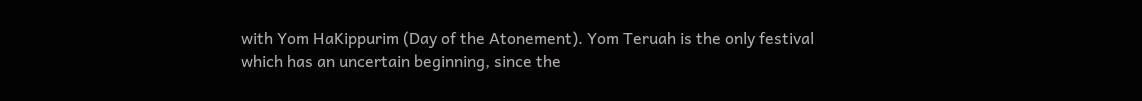with Yom HaKippurim (Day of the Atonement). Yom Teruah is the only festival which has an uncertain beginning, since the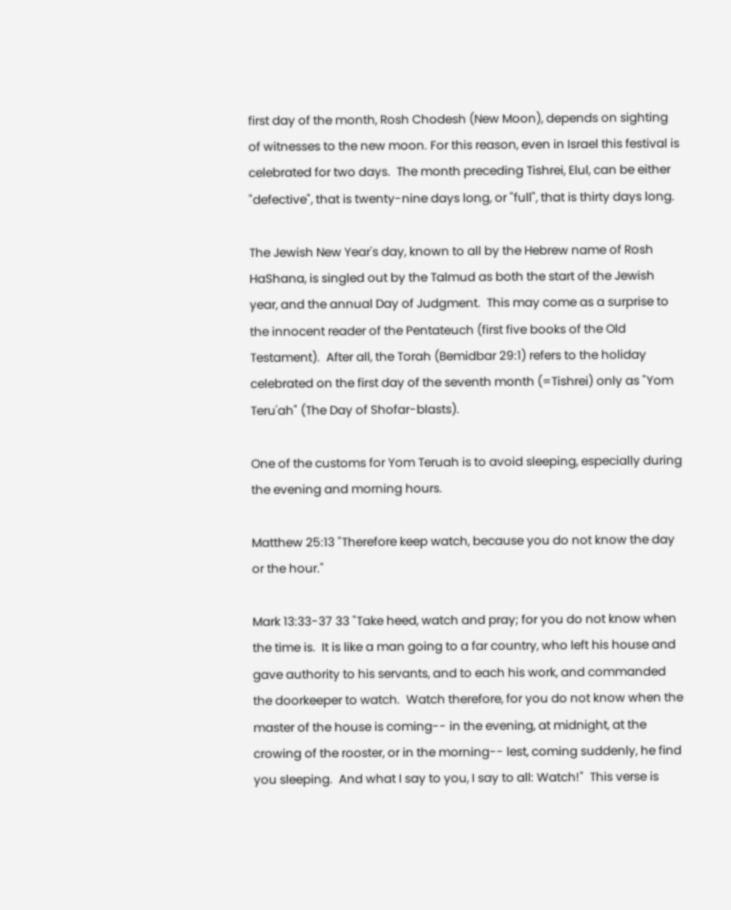first day of the month, Rosh Chodesh (New Moon), depends on sighting of witnesses to the new moon. For this reason, even in Israel this festival is celebrated for two days.  The month preceding Tishrei, Elul, can be either "defective", that is twenty-nine days long, or "full", that is thirty days long.

The Jewish New Year's day, known to all by the Hebrew name of Rosh HaShana, is singled out by the Talmud as both the start of the Jewish year, and the annual Day of Judgment.  This may come as a surprise to the innocent reader of the Pentateuch (first five books of the Old Testament).  After all, the Torah (Bemidbar 29:1) refers to the holiday celebrated on the first day of the seventh month (=Tishrei) only as "Yom Teru'ah" (The Day of Shofar-blasts).

One of the customs for Yom Teruah is to avoid sleeping, especially during the evening and morning hours.

Matthew 25:13 "Therefore keep watch, because you do not know the day or the hour."

Mark 13:33-37 33 "Take heed, watch and pray; for you do not know when the time is.  It is like a man going to a far country, who left his house and gave authority to his servants, and to each his work, and commanded the doorkeeper to watch.  Watch therefore, for you do not know when the master of the house is coming-- in the evening, at midnight, at the crowing of the rooster, or in the morning-- lest, coming suddenly, he find you sleeping.  And what I say to you, I say to all: Watch!"  This verse is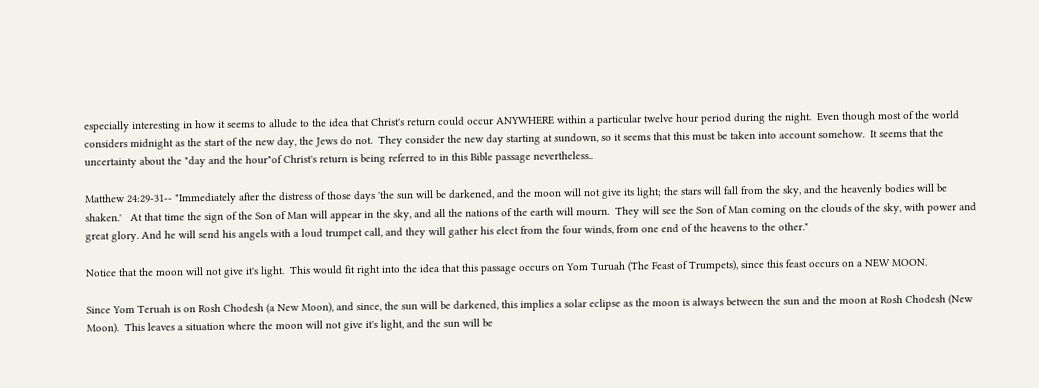especially interesting in how it seems to allude to the idea that Christ's return could occur ANYWHERE within a particular twelve hour period during the night.  Even though most of the world considers midnight as the start of the new day, the Jews do not.  They consider the new day starting at sundown, so it seems that this must be taken into account somehow.  It seems that the uncertainty about the "day and the hour"of Christ's return is being referred to in this Bible passage nevertheless..

Matthew 24:29-31-- "Immediately after the distress of those days 'the sun will be darkened, and the moon will not give its light; the stars will fall from the sky, and the heavenly bodies will be shaken.'   At that time the sign of the Son of Man will appear in the sky, and all the nations of the earth will mourn.  They will see the Son of Man coming on the clouds of the sky, with power and great glory. And he will send his angels with a loud trumpet call, and they will gather his elect from the four winds, from one end of the heavens to the other."

Notice that the moon will not give it's light.  This would fit right into the idea that this passage occurs on Yom Turuah (The Feast of Trumpets), since this feast occurs on a NEW MOON.

Since Yom Teruah is on Rosh Chodesh (a New Moon), and since, the sun will be darkened, this implies a solar eclipse as the moon is always between the sun and the moon at Rosh Chodesh (New Moon).  This leaves a situation where the moon will not give it's light, and the sun will be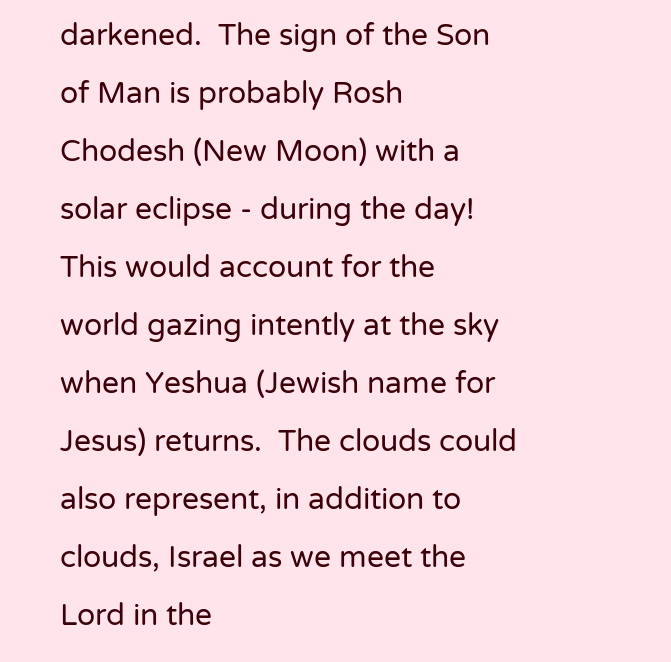darkened.  The sign of the Son of Man is probably Rosh Chodesh (New Moon) with a solar eclipse - during the day!  This would account for the world gazing intently at the sky when Yeshua (Jewish name for Jesus) returns.  The clouds could also represent, in addition to clouds, Israel as we meet the Lord in the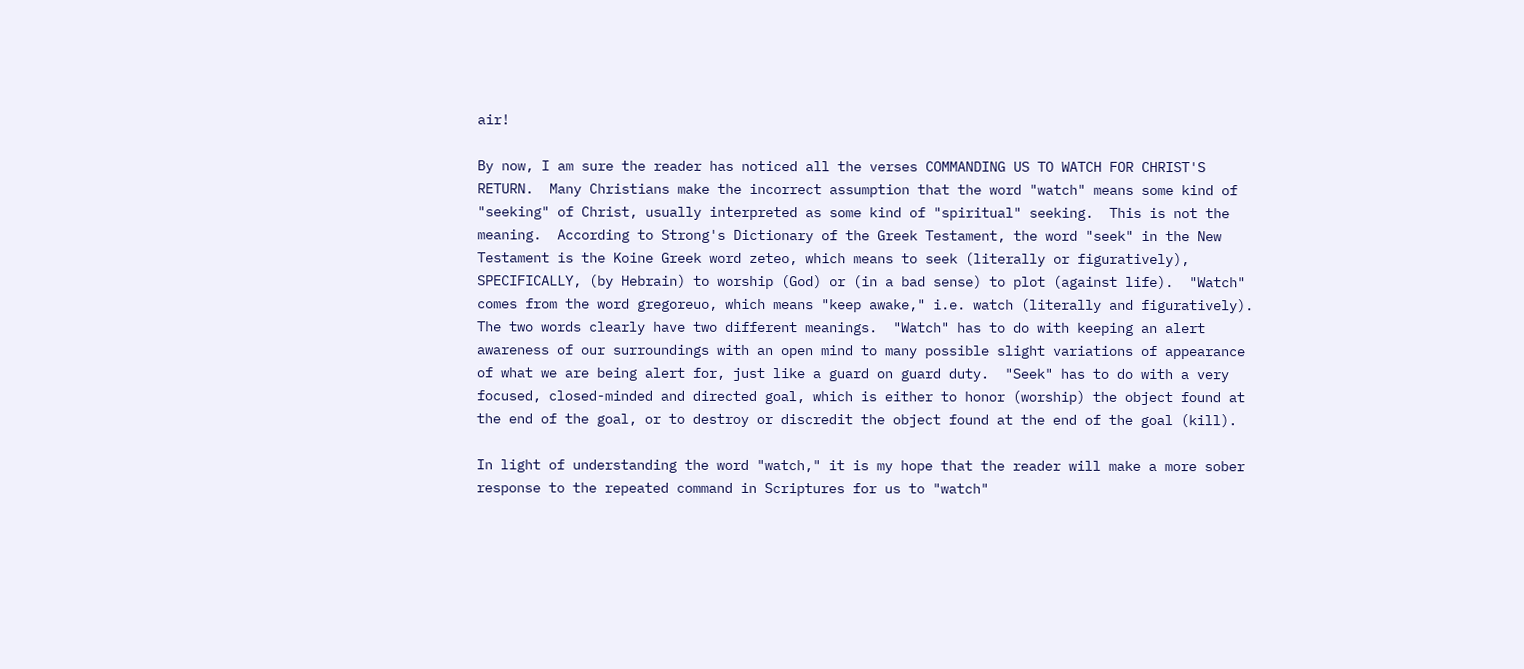air!

By now, I am sure the reader has noticed all the verses COMMANDING US TO WATCH FOR CHRIST'S RETURN.  Many Christians make the incorrect assumption that the word "watch" means some kind of  "seeking" of Christ, usually interpreted as some kind of "spiritual" seeking.  This is not the meaning.  According to Strong's Dictionary of the Greek Testament, the word "seek" in the New Testament is the Koine Greek word zeteo, which means to seek (literally or figuratively), SPECIFICALLY, (by Hebrain) to worship (God) or (in a bad sense) to plot (against life).  "Watch" comes from the word gregoreuo, which means "keep awake," i.e. watch (literally and figuratively).  The two words clearly have two different meanings.  "Watch" has to do with keeping an alert awareness of our surroundings with an open mind to many possible slight variations of appearance of what we are being alert for, just like a guard on guard duty.  "Seek" has to do with a very focused, closed-minded and directed goal, which is either to honor (worship) the object found at the end of the goal, or to destroy or discredit the object found at the end of the goal (kill).

In light of understanding the word "watch," it is my hope that the reader will make a more sober response to the repeated command in Scriptures for us to "watch"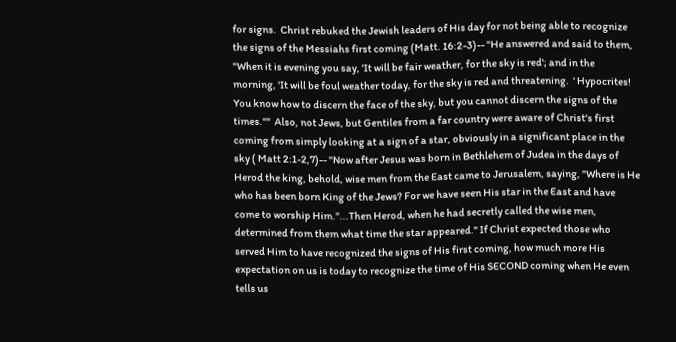for signs.  Christ rebuked the Jewish leaders of His day for not being able to recognize the signs of the Messiahs first coming (Matt. 16:2-3)-- "He answered and said to them, "When it is evening you say, 'It will be fair weather, for the sky is red'; and in the morning, 'It will be foul weather today, for the sky is red and threatening.  ' Hypocrites! You know how to discern the face of the sky, but you cannot discern the signs of the times.""  Also, not Jews, but Gentiles from a far country were aware of Christ's first coming from simply looking at a sign of a star, obviously in a significant place in the sky ( Matt 2:1-2,7)-- "Now after Jesus was born in Bethlehem of Judea in the days of Herod the king, behold, wise men from the East came to Jerusalem, saying, "Where is He who has been born King of the Jews? For we have seen His star in the East and have come to worship Him."...Then Herod, when he had secretly called the wise men, determined from them what time the star appeared." If Christ expected those who served Him to have recognized the signs of His first coming, how much more His expectation on us is today to recognize the time of His SECOND coming when He even tells us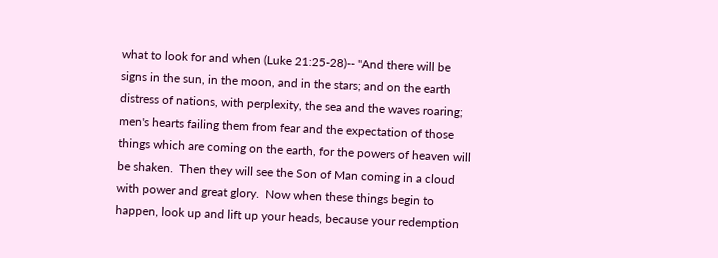what to look for and when (Luke 21:25-28)-- "And there will be signs in the sun, in the moon, and in the stars; and on the earth distress of nations, with perplexity, the sea and the waves roaring; men's hearts failing them from fear and the expectation of those things which are coming on the earth, for the powers of heaven will be shaken.  Then they will see the Son of Man coming in a cloud with power and great glory.  Now when these things begin to happen, look up and lift up your heads, because your redemption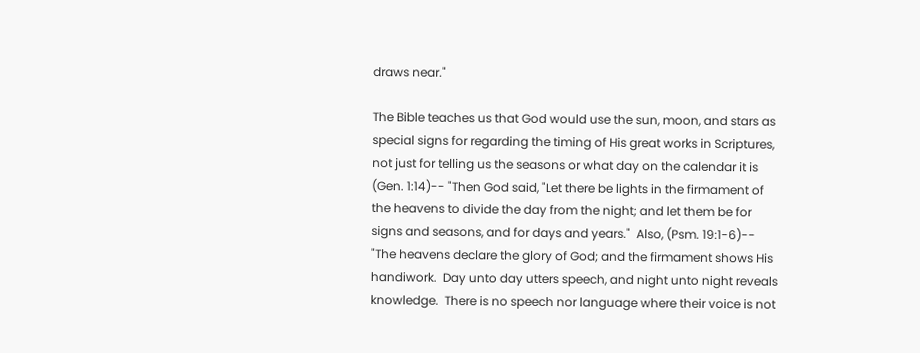draws near."

The Bible teaches us that God would use the sun, moon, and stars as special signs for regarding the timing of His great works in Scriptures, not just for telling us the seasons or what day on the calendar it is (Gen. 1:14)-- "Then God said, "Let there be lights in the firmament of the heavens to divide the day from the night; and let them be for signs and seasons, and for days and years."  Also, (Psm. 19:1-6)-- "The heavens declare the glory of God; and the firmament shows His handiwork.  Day unto day utters speech, and night unto night reveals knowledge.  There is no speech nor language where their voice is not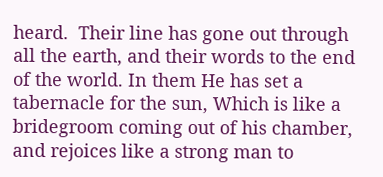heard.  Their line has gone out through all the earth, and their words to the end of the world. In them He has set a tabernacle for the sun, Which is like a bridegroom coming out of his chamber, and rejoices like a strong man to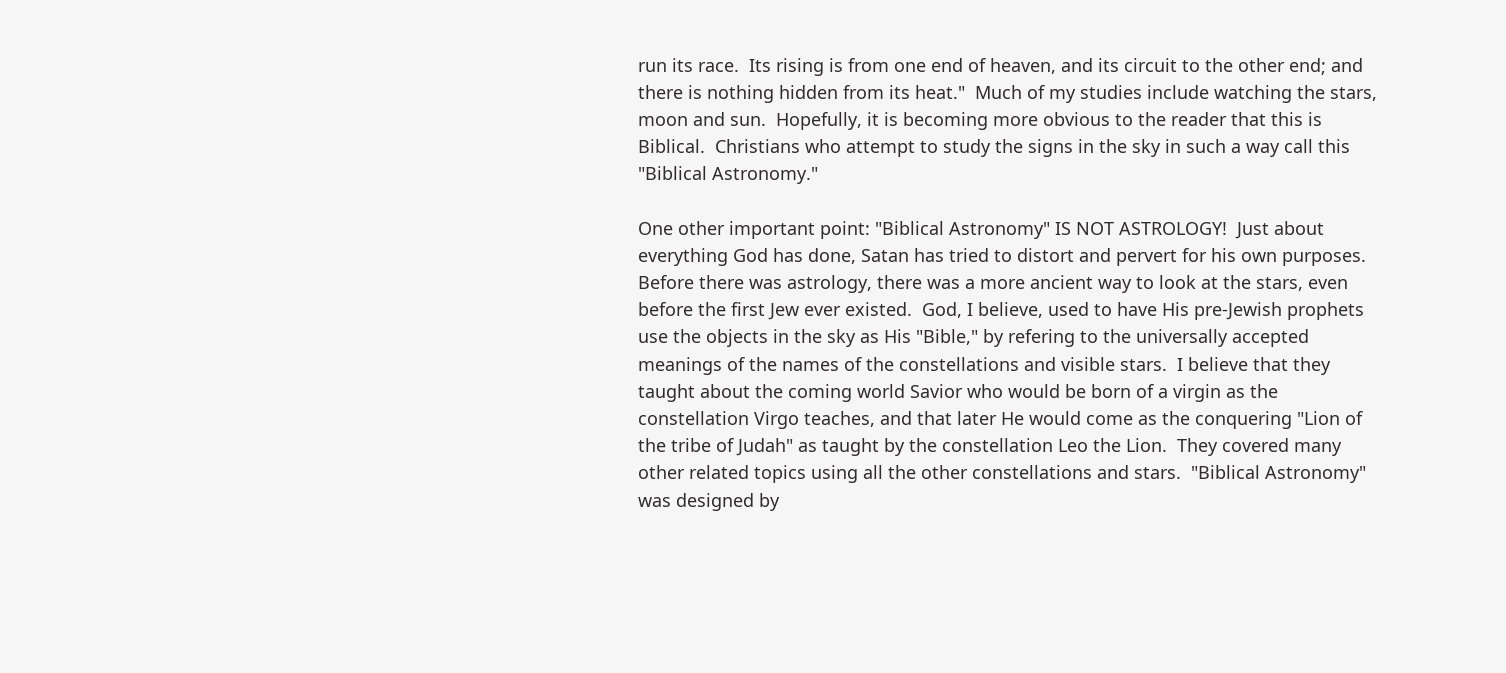run its race.  Its rising is from one end of heaven, and its circuit to the other end; and there is nothing hidden from its heat."  Much of my studies include watching the stars, moon and sun.  Hopefully, it is becoming more obvious to the reader that this is Biblical.  Christians who attempt to study the signs in the sky in such a way call this "Biblical Astronomy."

One other important point: "Biblical Astronomy" IS NOT ASTROLOGY!  Just about everything God has done, Satan has tried to distort and pervert for his own purposes.  Before there was astrology, there was a more ancient way to look at the stars, even before the first Jew ever existed.  God, I believe, used to have His pre-Jewish prophets use the objects in the sky as His "Bible," by refering to the universally accepted meanings of the names of the constellations and visible stars.  I believe that they taught about the coming world Savior who would be born of a virgin as the constellation Virgo teaches, and that later He would come as the conquering "Lion of the tribe of Judah" as taught by the constellation Leo the Lion.  They covered many other related topics using all the other constellations and stars.  "Biblical Astronomy" was designed by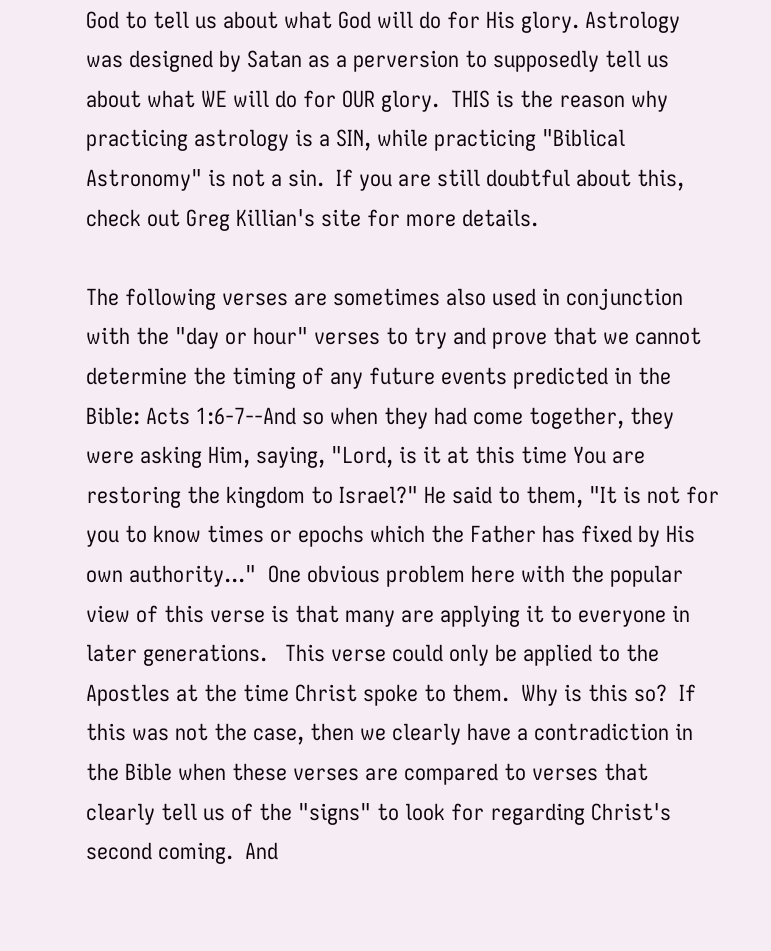God to tell us about what God will do for His glory. Astrology was designed by Satan as a perversion to supposedly tell us about what WE will do for OUR glory.  THIS is the reason why practicing astrology is a SIN, while practicing "Biblical Astronomy" is not a sin.  If you are still doubtful about this, check out Greg Killian's site for more details.

The following verses are sometimes also used in conjunction with the "day or hour" verses to try and prove that we cannot determine the timing of any future events predicted in the Bible: Acts 1:6-7--And so when they had come together, they were asking Him, saying, "Lord, is it at this time You are restoring the kingdom to Israel?" He said to them, "It is not for you to know times or epochs which the Father has fixed by His own authority..."  One obvious problem here with the popular view of this verse is that many are applying it to everyone in later generations.   This verse could only be applied to the Apostles at the time Christ spoke to them.  Why is this so?  If this was not the case, then we clearly have a contradiction in the Bible when these verses are compared to verses that clearly tell us of the "signs" to look for regarding Christ's second coming.  And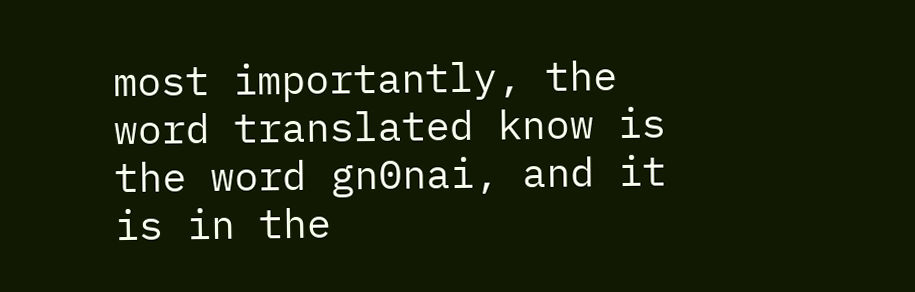most importantly, the word translated know is the word gn0nai, and it is in the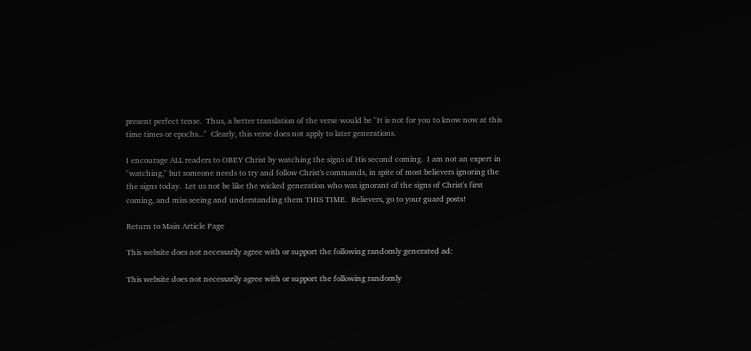present perfect tense.  Thus, a better translation of the verse would be "It is not for you to know now at this time times or epochs..."  Clearly, this verse does not apply to later generations.

I encourage ALL readers to OBEY Christ by watching the signs of His second coming.  I am not an expert in "watching," but someone needs to try and follow Christ's commands, in spite of most believers ignoring the the signs today.  Let us not be like the wicked generation who was ignorant of the signs of Christ's first coming, and miss seeing and understanding them THIS TIME.  Believers, go to your guard posts!

Return to Main Article Page

This website does not necessarily agree with or support the following randomly generated ad:

This website does not necessarily agree with or support the following randomly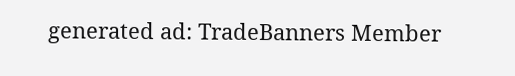generated ad: TradeBanners Member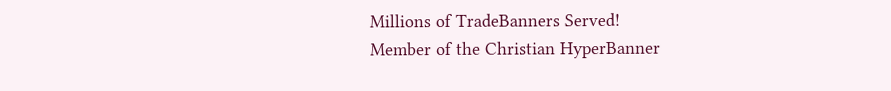Millions of TradeBanners Served!
Member of the Christian HyperBanner